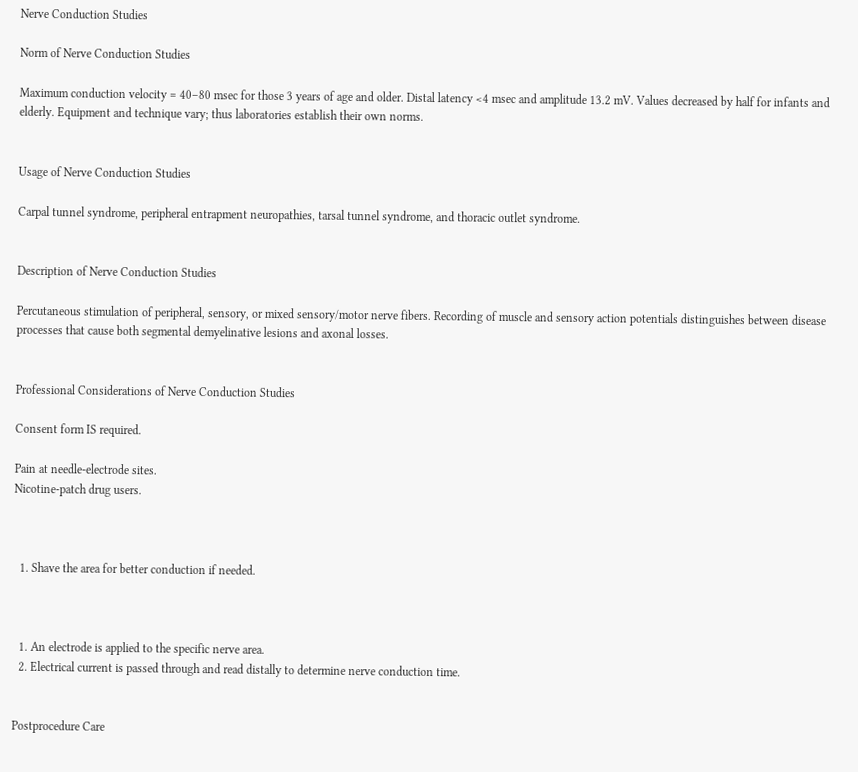Nerve Conduction Studies

Norm of Nerve Conduction Studies

Maximum conduction velocity = 40–80 msec for those 3 years of age and older. Distal latency <4 msec and amplitude 13.2 mV. Values decreased by half for infants and elderly. Equipment and technique vary; thus laboratories establish their own norms.


Usage of Nerve Conduction Studies

Carpal tunnel syndrome, peripheral entrapment neuropathies, tarsal tunnel syndrome, and thoracic outlet syndrome.


Description of Nerve Conduction Studies

Percutaneous stimulation of peripheral, sensory, or mixed sensory/motor nerve fibers. Recording of muscle and sensory action potentials distinguishes between disease processes that cause both segmental demyelinative lesions and axonal losses.


Professional Considerations of Nerve Conduction Studies

Consent form IS required.

Pain at needle-electrode sites.
Nicotine-patch drug users.



  1. Shave the area for better conduction if needed.



  1. An electrode is applied to the specific nerve area.
  2. Electrical current is passed through and read distally to determine nerve conduction time.


Postprocedure Care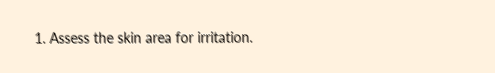1. Assess the skin area for irritation.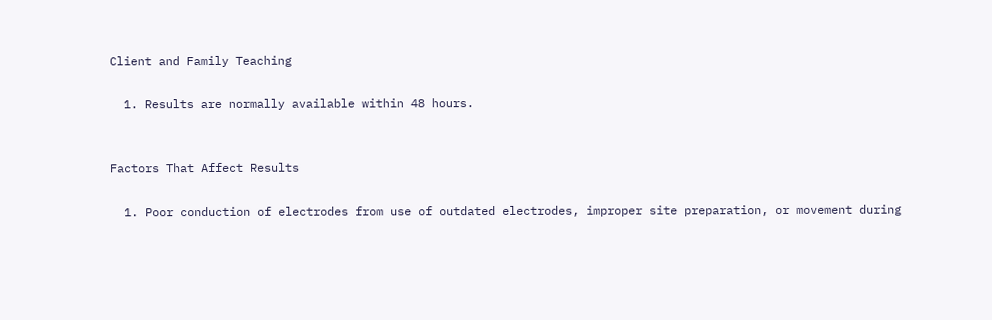Client and Family Teaching

  1. Results are normally available within 48 hours.


Factors That Affect Results

  1. Poor conduction of electrodes from use of outdated electrodes, improper site preparation, or movement during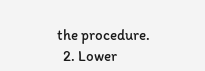the procedure.
  2. Lower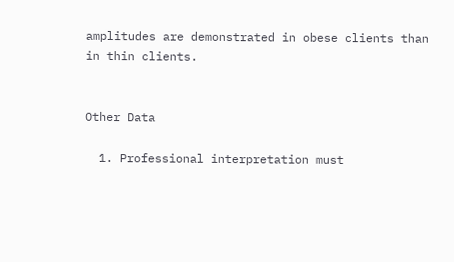amplitudes are demonstrated in obese clients than in thin clients.


Other Data

  1. Professional interpretation must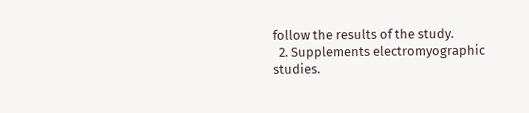follow the results of the study.
  2. Supplements electromyographic studies.